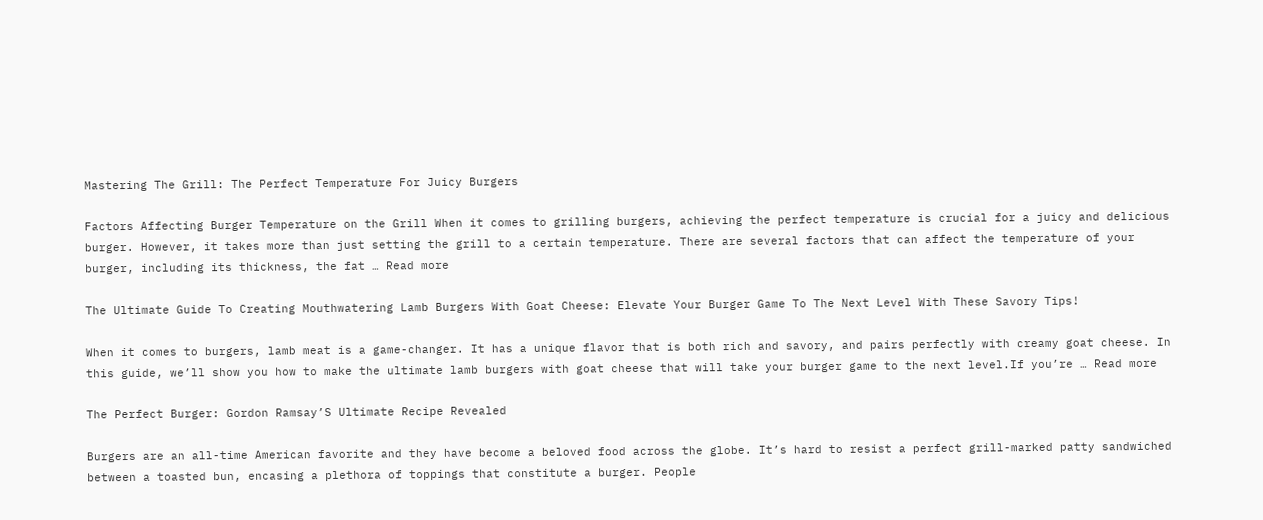Mastering The Grill: The Perfect Temperature For Juicy Burgers

Factors Affecting Burger Temperature on the Grill When it comes to grilling burgers, achieving the perfect temperature is crucial for a juicy and delicious burger. However, it takes more than just setting the grill to a certain temperature. There are several factors that can affect the temperature of your burger, including its thickness, the fat … Read more

The Ultimate Guide To Creating Mouthwatering Lamb Burgers With Goat Cheese: Elevate Your Burger Game To The Next Level With These Savory Tips!

When it comes to burgers, lamb meat is a game-changer. It has a unique flavor that is both rich and savory, and pairs perfectly with creamy goat cheese. In this guide, we’ll show you how to make the ultimate lamb burgers with goat cheese that will take your burger game to the next level.If you’re … Read more

The Perfect Burger: Gordon Ramsay’S Ultimate Recipe Revealed

Burgers are an all-time American favorite and they have become a beloved food across the globe. It’s hard to resist a perfect grill-marked patty sandwiched between a toasted bun, encasing a plethora of toppings that constitute a burger. People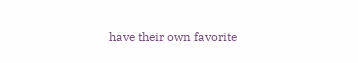have their own favorite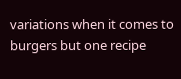variations when it comes to burgers but one recipe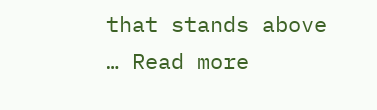that stands above … Read more